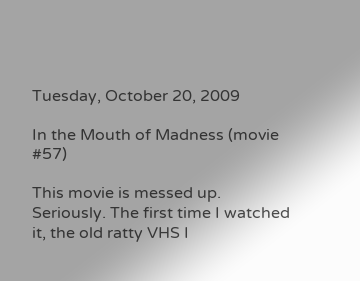Tuesday, October 20, 2009

In the Mouth of Madness (movie #57)

This movie is messed up. Seriously. The first time I watched it, the old ratty VHS I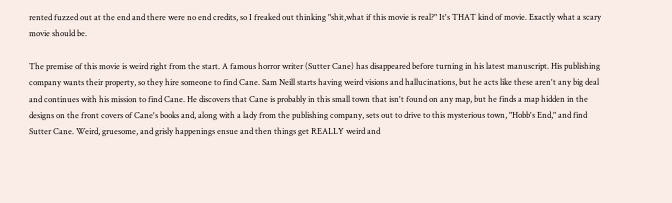rented fuzzed out at the end and there were no end credits, so I freaked out thinking "shit,what if this movie is real?" It's THAT kind of movie. Exactly what a scary movie should be.

The premise of this movie is weird right from the start. A famous horror writer (Sutter Cane) has disappeared before turning in his latest manuscript. His publishing company wants their property, so they hire someone to find Cane. Sam Neill starts having weird visions and hallucinations, but he acts like these aren't any big deal and continues with his mission to find Cane. He discovers that Cane is probably in this small town that isn't found on any map, but he finds a map hidden in the designs on the front covers of Cane's books and, along with a lady from the publishing company, sets out to drive to this mysterious town, "Hobb's End," and find Sutter Cane. Weird, gruesome, and grisly happenings ensue and then things get REALLY weird and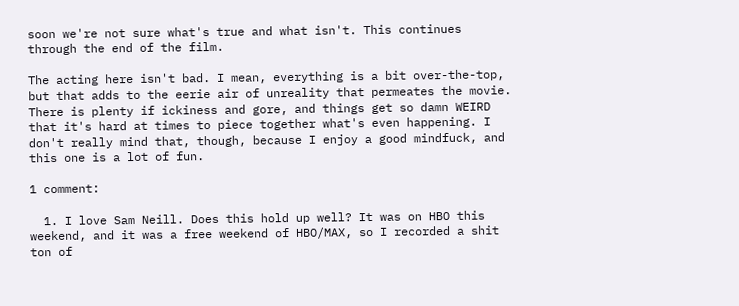soon we're not sure what's true and what isn't. This continues through the end of the film.

The acting here isn't bad. I mean, everything is a bit over-the-top, but that adds to the eerie air of unreality that permeates the movie. There is plenty if ickiness and gore, and things get so damn WEIRD that it's hard at times to piece together what's even happening. I don't really mind that, though, because I enjoy a good mindfuck, and this one is a lot of fun.

1 comment:

  1. I love Sam Neill. Does this hold up well? It was on HBO this weekend, and it was a free weekend of HBO/MAX, so I recorded a shit ton of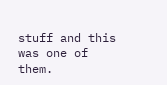stuff and this was one of them.